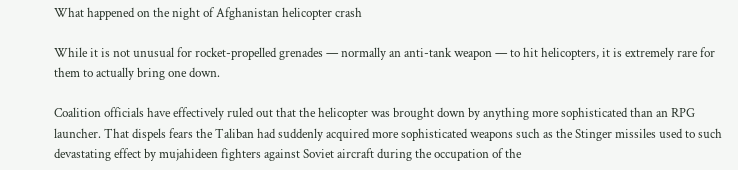What happened on the night of Afghanistan helicopter crash

While it is not unusual for rocket-propelled grenades — normally an anti-tank weapon — to hit helicopters, it is extremely rare for them to actually bring one down.

Coalition officials have effectively ruled out that the helicopter was brought down by anything more sophisticated than an RPG launcher. That dispels fears the Taliban had suddenly acquired more sophisticated weapons such as the Stinger missiles used to such devastating effect by mujahideen fighters against Soviet aircraft during the occupation of the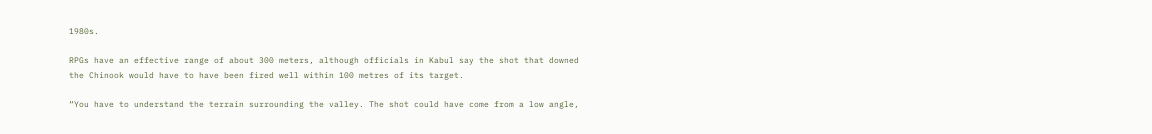1980s.

RPGs have an effective range of about 300 meters, although officials in Kabul say the shot that downed the Chinook would have to have been fired well within 100 metres of its target.

“You have to understand the terrain surrounding the valley. The shot could have come from a low angle,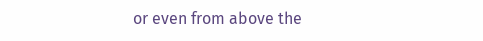or even from above the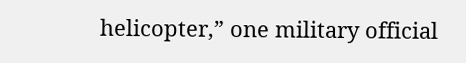helicopter,” one military official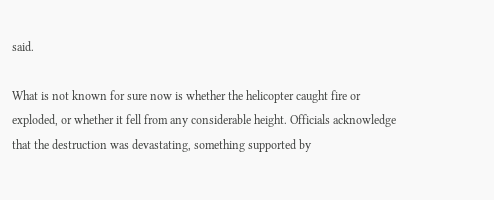said.

What is not known for sure now is whether the helicopter caught fire or exploded, or whether it fell from any considerable height. Officials acknowledge that the destruction was devastating, something supported by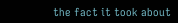the fact it took about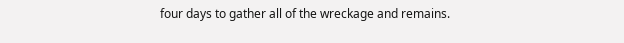four days to gather all of the wreckage and remains.